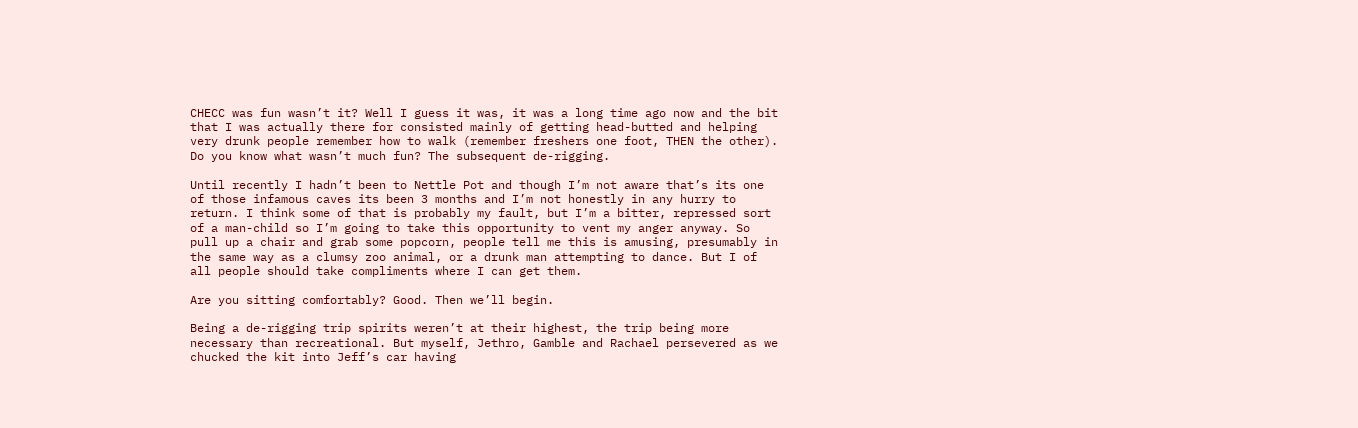CHECC was fun wasn’t it? Well I guess it was, it was a long time ago now and the bit that I was actually there for consisted mainly of getting head-butted and helping very drunk people remember how to walk (remember freshers one foot, THEN the other). Do you know what wasn’t much fun? The subsequent de-rigging.

Until recently I hadn’t been to Nettle Pot and though I’m not aware that’s its one of those infamous caves its been 3 months and I’m not honestly in any hurry to return. I think some of that is probably my fault, but I’m a bitter, repressed sort of a man-child so I’m going to take this opportunity to vent my anger anyway. So pull up a chair and grab some popcorn, people tell me this is amusing, presumably in the same way as a clumsy zoo animal, or a drunk man attempting to dance. But I of all people should take compliments where I can get them.

Are you sitting comfortably? Good. Then we’ll begin.

Being a de-rigging trip spirits weren’t at their highest, the trip being more necessary than recreational. But myself, Jethro, Gamble and Rachael persevered as we chucked the kit into Jeff’s car having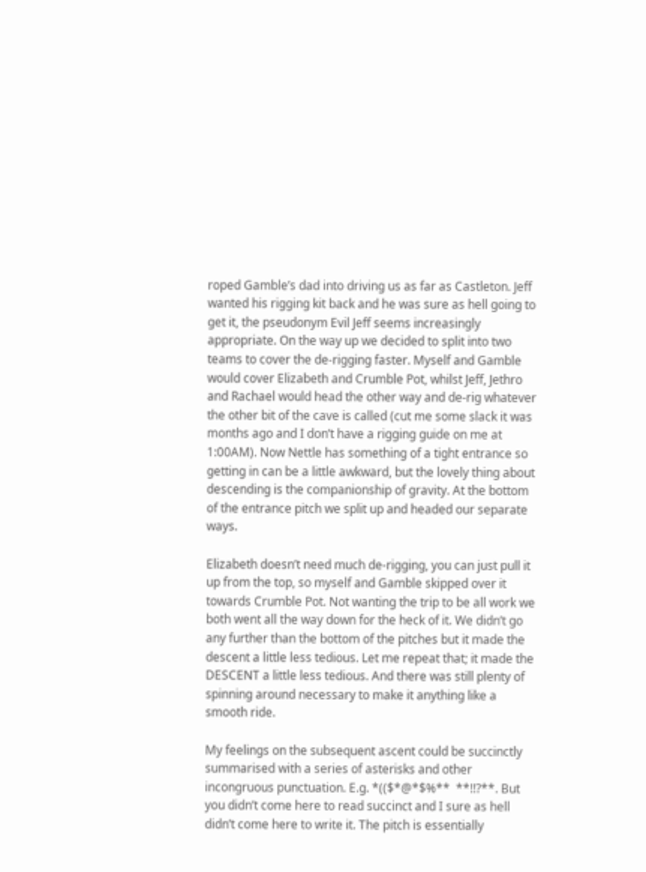roped Gamble’s dad into driving us as far as Castleton. Jeff wanted his rigging kit back and he was sure as hell going to get it, the pseudonym Evil Jeff seems increasingly appropriate. On the way up we decided to split into two teams to cover the de-rigging faster. Myself and Gamble would cover Elizabeth and Crumble Pot, whilst Jeff, Jethro and Rachael would head the other way and de-rig whatever the other bit of the cave is called (cut me some slack it was months ago and I don’t have a rigging guide on me at 1:00AM). Now Nettle has something of a tight entrance so getting in can be a little awkward, but the lovely thing about descending is the companionship of gravity. At the bottom of the entrance pitch we split up and headed our separate ways.

Elizabeth doesn’t need much de-rigging, you can just pull it up from the top, so myself and Gamble skipped over it towards Crumble Pot. Not wanting the trip to be all work we both went all the way down for the heck of it. We didn’t go any further than the bottom of the pitches but it made the descent a little less tedious. Let me repeat that; it made the DESCENT a little less tedious. And there was still plenty of spinning around necessary to make it anything like a smooth ride.

My feelings on the subsequent ascent could be succinctly summarised with a series of asterisks and other incongruous punctuation. E.g. *(($*@*$%**  **!!?**. But you didn’t come here to read succinct and I sure as hell didn’t come here to write it. The pitch is essentially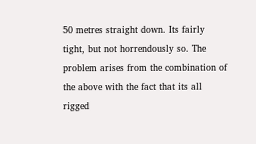50 metres straight down. Its fairly tight, but not horrendously so. The problem arises from the combination of the above with the fact that its all rigged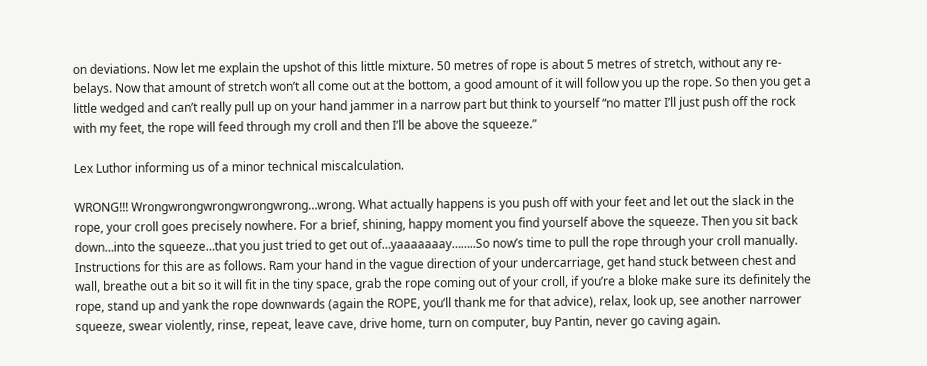on deviations. Now let me explain the upshot of this little mixture. 50 metres of rope is about 5 metres of stretch, without any re-belays. Now that amount of stretch won’t all come out at the bottom, a good amount of it will follow you up the rope. So then you get a little wedged and can’t really pull up on your hand jammer in a narrow part but think to yourself “no matter I’ll just push off the rock with my feet, the rope will feed through my croll and then I’ll be above the squeeze.”

Lex Luthor informing us of a minor technical miscalculation.

WRONG!!! Wrongwrongwrongwrongwrong…wrong. What actually happens is you push off with your feet and let out the slack in the rope, your croll goes precisely nowhere. For a brief, shining, happy moment you find yourself above the squeeze. Then you sit back down…into the squeeze…that you just tried to get out of…yaaaaaaay……..So now’s time to pull the rope through your croll manually. Instructions for this are as follows. Ram your hand in the vague direction of your undercarriage, get hand stuck between chest and wall, breathe out a bit so it will fit in the tiny space, grab the rope coming out of your croll, if you’re a bloke make sure its definitely the rope, stand up and yank the rope downwards (again the ROPE, you’ll thank me for that advice), relax, look up, see another narrower squeeze, swear violently, rinse, repeat, leave cave, drive home, turn on computer, buy Pantin, never go caving again.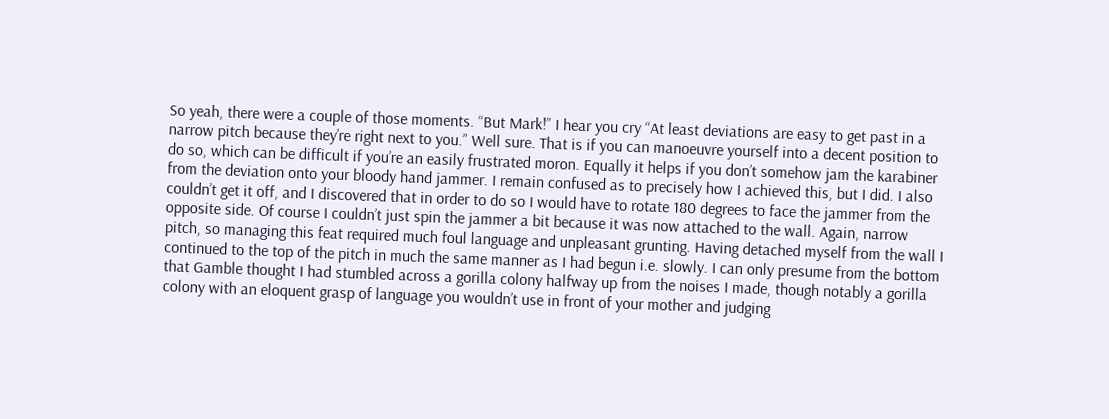So yeah, there were a couple of those moments. “But Mark!” I hear you cry “At least deviations are easy to get past in a narrow pitch because they’re right next to you.” Well sure. That is if you can manoeuvre yourself into a decent position to do so, which can be difficult if you’re an easily frustrated moron. Equally it helps if you don’t somehow jam the karabiner from the deviation onto your bloody hand jammer. I remain confused as to precisely how I achieved this, but I did. I also couldn’t get it off, and I discovered that in order to do so I would have to rotate 180 degrees to face the jammer from the opposite side. Of course I couldn’t just spin the jammer a bit because it was now attached to the wall. Again, narrow pitch, so managing this feat required much foul language and unpleasant grunting. Having detached myself from the wall I continued to the top of the pitch in much the same manner as I had begun i.e. slowly. I can only presume from the bottom that Gamble thought I had stumbled across a gorilla colony halfway up from the noises I made, though notably a gorilla colony with an eloquent grasp of language you wouldn’t use in front of your mother and judging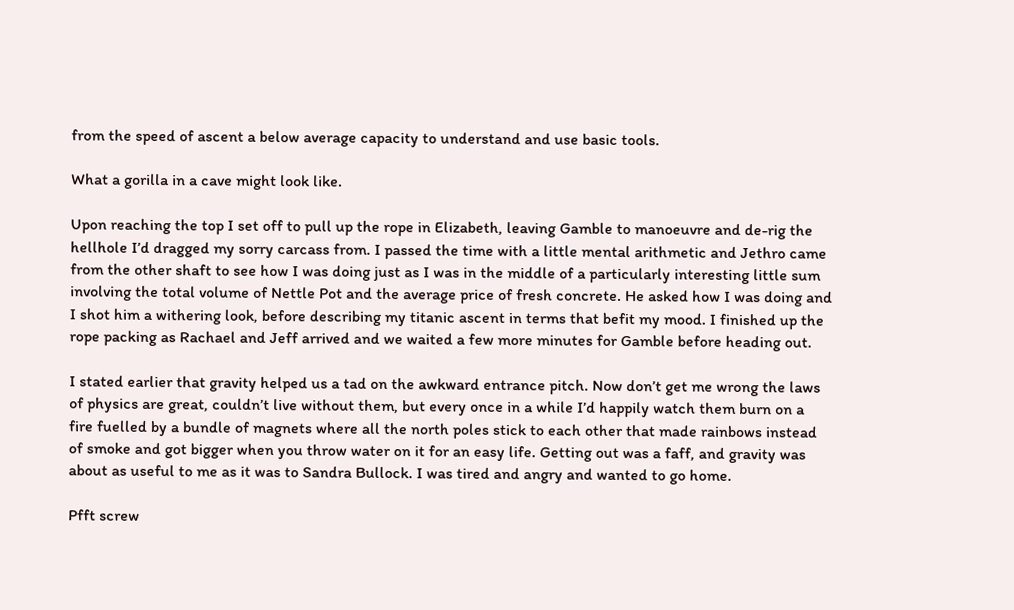from the speed of ascent a below average capacity to understand and use basic tools.

What a gorilla in a cave might look like.

Upon reaching the top I set off to pull up the rope in Elizabeth, leaving Gamble to manoeuvre and de-rig the hellhole I’d dragged my sorry carcass from. I passed the time with a little mental arithmetic and Jethro came from the other shaft to see how I was doing just as I was in the middle of a particularly interesting little sum involving the total volume of Nettle Pot and the average price of fresh concrete. He asked how I was doing and I shot him a withering look, before describing my titanic ascent in terms that befit my mood. I finished up the rope packing as Rachael and Jeff arrived and we waited a few more minutes for Gamble before heading out.

I stated earlier that gravity helped us a tad on the awkward entrance pitch. Now don’t get me wrong the laws of physics are great, couldn’t live without them, but every once in a while I’d happily watch them burn on a fire fuelled by a bundle of magnets where all the north poles stick to each other that made rainbows instead of smoke and got bigger when you throw water on it for an easy life. Getting out was a faff, and gravity was about as useful to me as it was to Sandra Bullock. I was tired and angry and wanted to go home.

Pfft screw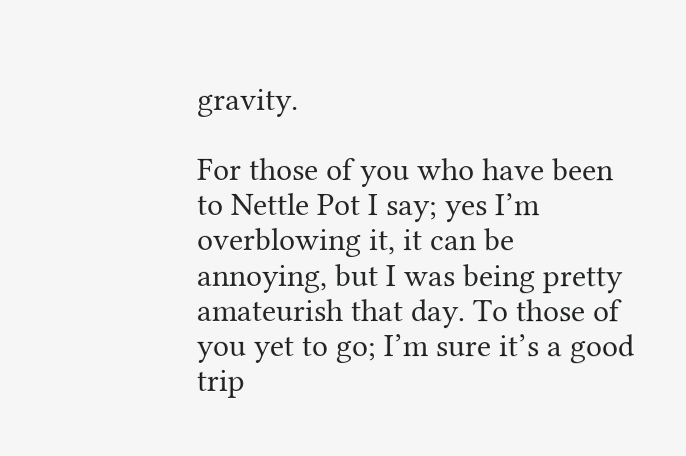gravity.

For those of you who have been to Nettle Pot I say; yes I’m overblowing it, it can be annoying, but I was being pretty amateurish that day. To those of you yet to go; I’m sure it’s a good trip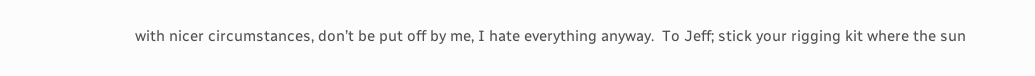with nicer circumstances, don’t be put off by me, I hate everything anyway.  To Jeff; stick your rigging kit where the sun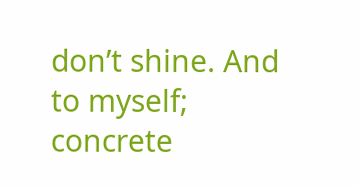don’t shine. And to myself; concrete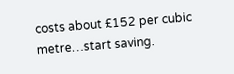costs about £152 per cubic metre…start saving.